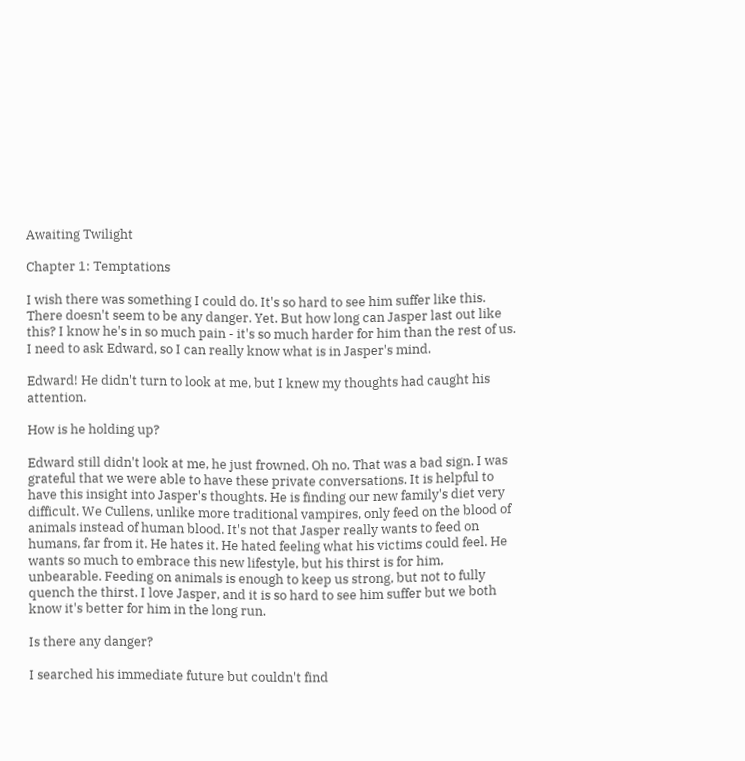Awaiting Twilight

Chapter 1: Temptations

I wish there was something I could do. It's so hard to see him suffer like this. There doesn't seem to be any danger. Yet. But how long can Jasper last out like this? I know he's in so much pain - it's so much harder for him than the rest of us. I need to ask Edward, so I can really know what is in Jasper's mind.

Edward! He didn't turn to look at me, but I knew my thoughts had caught his attention.

How is he holding up?

Edward still didn't look at me, he just frowned. Oh no. That was a bad sign. I was grateful that we were able to have these private conversations. It is helpful to have this insight into Jasper's thoughts. He is finding our new family's diet very difficult. We Cullens, unlike more traditional vampires, only feed on the blood of animals instead of human blood. It's not that Jasper really wants to feed on humans, far from it. He hates it. He hated feeling what his victims could feel. He wants so much to embrace this new lifestyle, but his thirst is for him, unbearable. Feeding on animals is enough to keep us strong, but not to fully quench the thirst. I love Jasper, and it is so hard to see him suffer but we both know it's better for him in the long run.

Is there any danger?

I searched his immediate future but couldn't find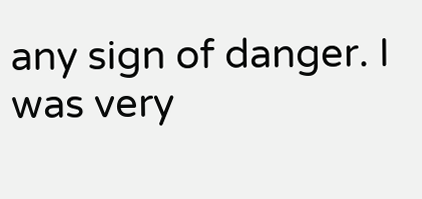any sign of danger. I was very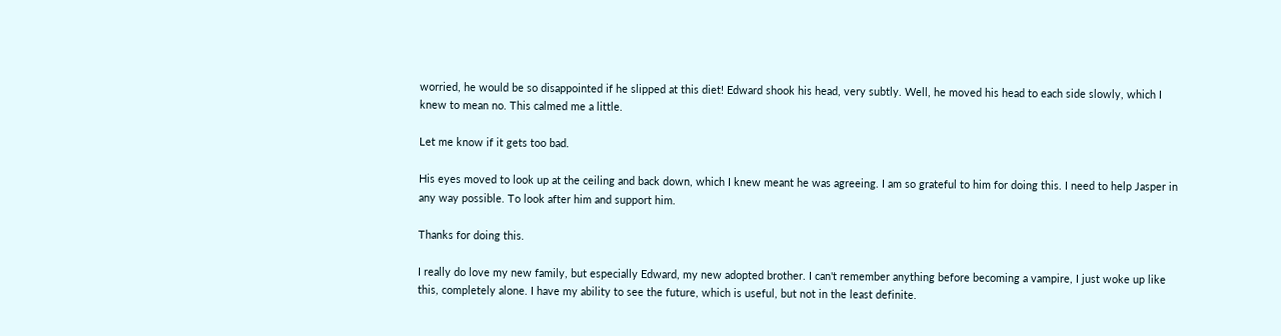worried, he would be so disappointed if he slipped at this diet! Edward shook his head, very subtly. Well, he moved his head to each side slowly, which I knew to mean no. This calmed me a little.

Let me know if it gets too bad.

His eyes moved to look up at the ceiling and back down, which I knew meant he was agreeing. I am so grateful to him for doing this. I need to help Jasper in any way possible. To look after him and support him.

Thanks for doing this.

I really do love my new family, but especially Edward, my new adopted brother. I can't remember anything before becoming a vampire, I just woke up like this, completely alone. I have my ability to see the future, which is useful, but not in the least definite.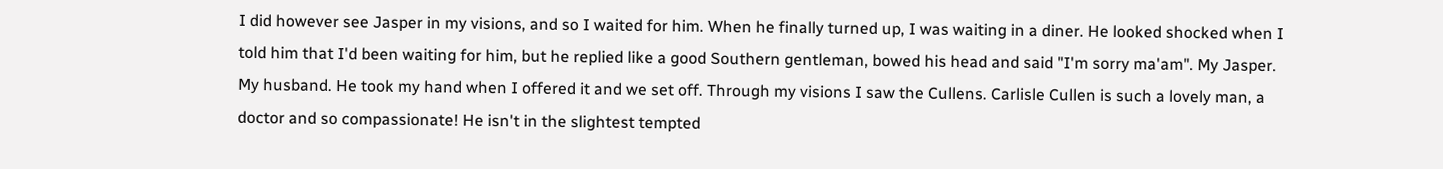I did however see Jasper in my visions, and so I waited for him. When he finally turned up, I was waiting in a diner. He looked shocked when I told him that I'd been waiting for him, but he replied like a good Southern gentleman, bowed his head and said "I'm sorry ma'am". My Jasper. My husband. He took my hand when I offered it and we set off. Through my visions I saw the Cullens. Carlisle Cullen is such a lovely man, a doctor and so compassionate! He isn't in the slightest tempted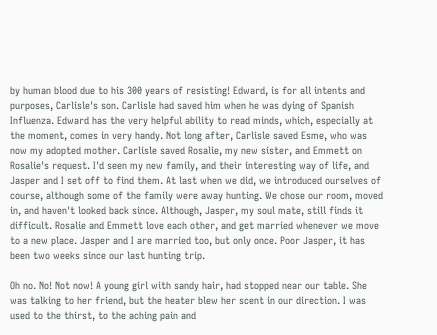by human blood due to his 300 years of resisting! Edward, is for all intents and purposes, Carlisle's son. Carlisle had saved him when he was dying of Spanish Influenza. Edward has the very helpful ability to read minds, which, especially at the moment, comes in very handy. Not long after, Carlisle saved Esme, who was now my adopted mother. Carlisle saved Rosalie, my new sister, and Emmett on Rosalie's request. I'd seen my new family, and their interesting way of life, and Jasper and I set off to find them. At last when we did, we introduced ourselves of course, although some of the family were away hunting. We chose our room, moved in, and haven't looked back since. Although, Jasper, my soul mate, still finds it difficult. Rosalie and Emmett love each other, and get married whenever we move to a new place. Jasper and I are married too, but only once. Poor Jasper, it has been two weeks since our last hunting trip.

Oh no. No! Not now! A young girl with sandy hair, had stopped near our table. She was talking to her friend, but the heater blew her scent in our direction. I was used to the thirst, to the aching pain and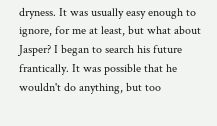dryness. It was usually easy enough to ignore, for me at least, but what about Jasper? I began to search his future frantically. It was possible that he wouldn't do anything, but too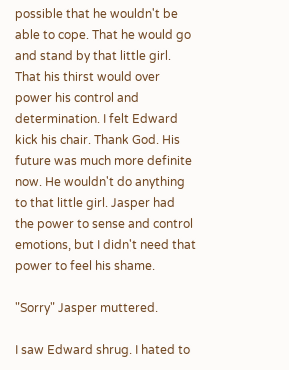possible that he wouldn't be able to cope. That he would go and stand by that little girl. That his thirst would over power his control and determination. I felt Edward kick his chair. Thank God. His future was much more definite now. He wouldn't do anything to that little girl. Jasper had the power to sense and control emotions, but I didn't need that power to feel his shame.

"Sorry" Jasper muttered.

I saw Edward shrug. I hated to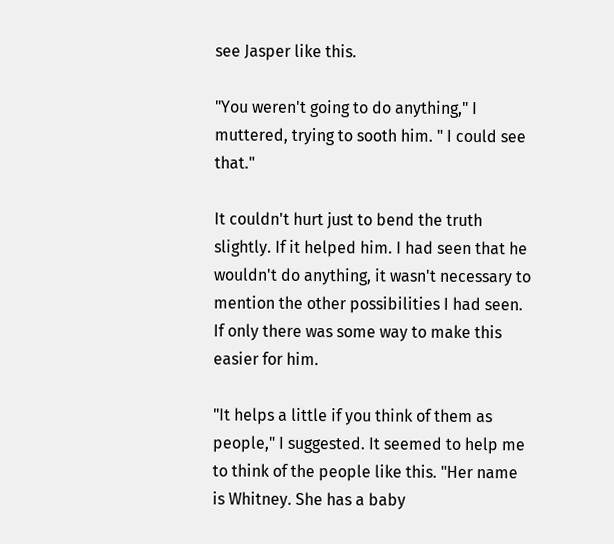see Jasper like this.

"You weren't going to do anything," I muttered, trying to sooth him. " I could see that."

It couldn't hurt just to bend the truth slightly. If it helped him. I had seen that he wouldn't do anything, it wasn't necessary to mention the other possibilities I had seen. If only there was some way to make this easier for him.

"It helps a little if you think of them as people," I suggested. It seemed to help me to think of the people like this. "Her name is Whitney. She has a baby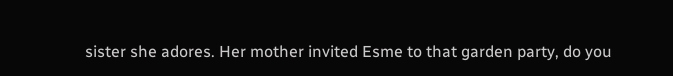sister she adores. Her mother invited Esme to that garden party, do you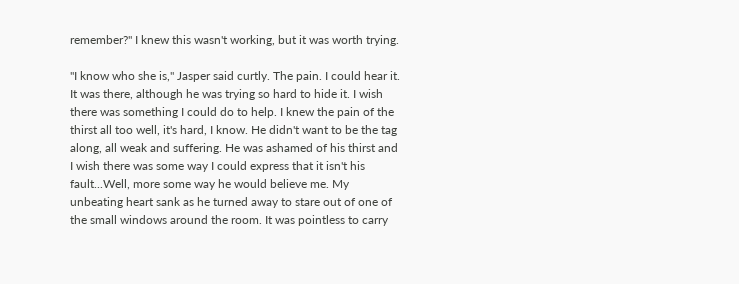remember?" I knew this wasn't working, but it was worth trying.

"I know who she is," Jasper said curtly. The pain. I could hear it. It was there, although he was trying so hard to hide it. I wish there was something I could do to help. I knew the pain of the thirst all too well, it's hard, I know. He didn't want to be the tag along, all weak and suffering. He was ashamed of his thirst and I wish there was some way I could express that it isn't his fault...Well, more some way he would believe me. My unbeating heart sank as he turned away to stare out of one of the small windows around the room. It was pointless to carry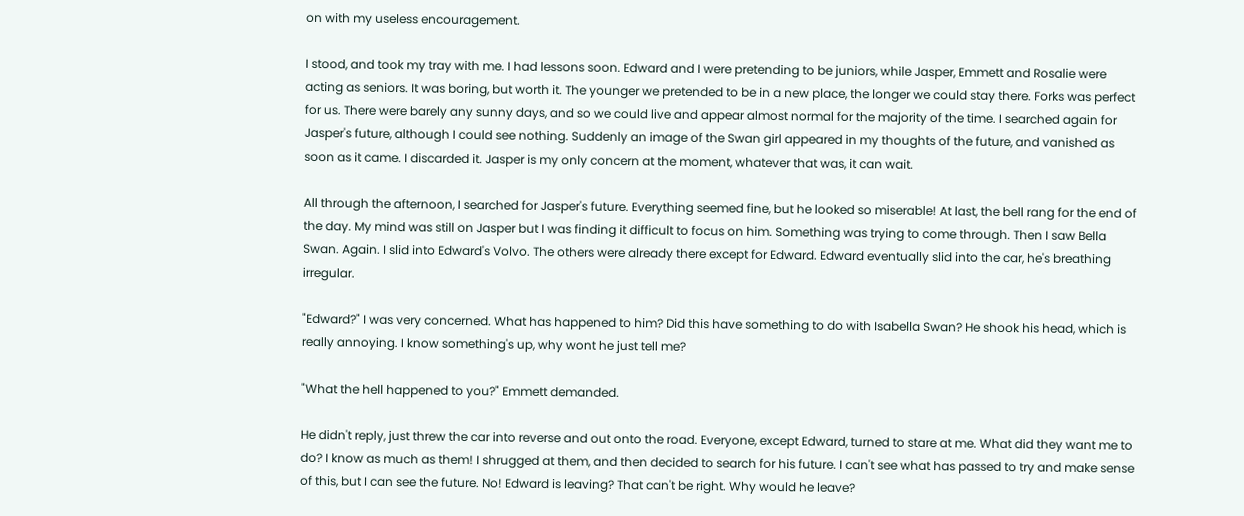on with my useless encouragement.

I stood, and took my tray with me. I had lessons soon. Edward and I were pretending to be juniors, while Jasper, Emmett and Rosalie were acting as seniors. It was boring, but worth it. The younger we pretended to be in a new place, the longer we could stay there. Forks was perfect for us. There were barely any sunny days, and so we could live and appear almost normal for the majority of the time. I searched again for Jasper's future, although I could see nothing. Suddenly an image of the Swan girl appeared in my thoughts of the future, and vanished as soon as it came. I discarded it. Jasper is my only concern at the moment, whatever that was, it can wait.

All through the afternoon, I searched for Jasper's future. Everything seemed fine, but he looked so miserable! At last, the bell rang for the end of the day. My mind was still on Jasper but I was finding it difficult to focus on him. Something was trying to come through. Then I saw Bella Swan. Again. I slid into Edward's Volvo. The others were already there except for Edward. Edward eventually slid into the car, he's breathing irregular.

"Edward?" I was very concerned. What has happened to him? Did this have something to do with Isabella Swan? He shook his head, which is really annoying. I know something's up, why wont he just tell me?

"What the hell happened to you?" Emmett demanded.

He didn't reply, just threw the car into reverse and out onto the road. Everyone, except Edward, turned to stare at me. What did they want me to do? I know as much as them! I shrugged at them, and then decided to search for his future. I can't see what has passed to try and make sense of this, but I can see the future. No! Edward is leaving? That can't be right. Why would he leave?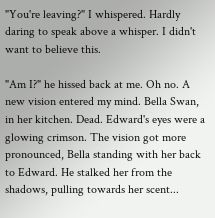"You're leaving?" I whispered. Hardly daring to speak above a whisper. I didn't want to believe this.

"Am I?" he hissed back at me. Oh no. A new vision entered my mind. Bella Swan, in her kitchen. Dead. Edward's eyes were a glowing crimson. The vision got more pronounced, Bella standing with her back to Edward. He stalked her from the shadows, pulling towards her scent...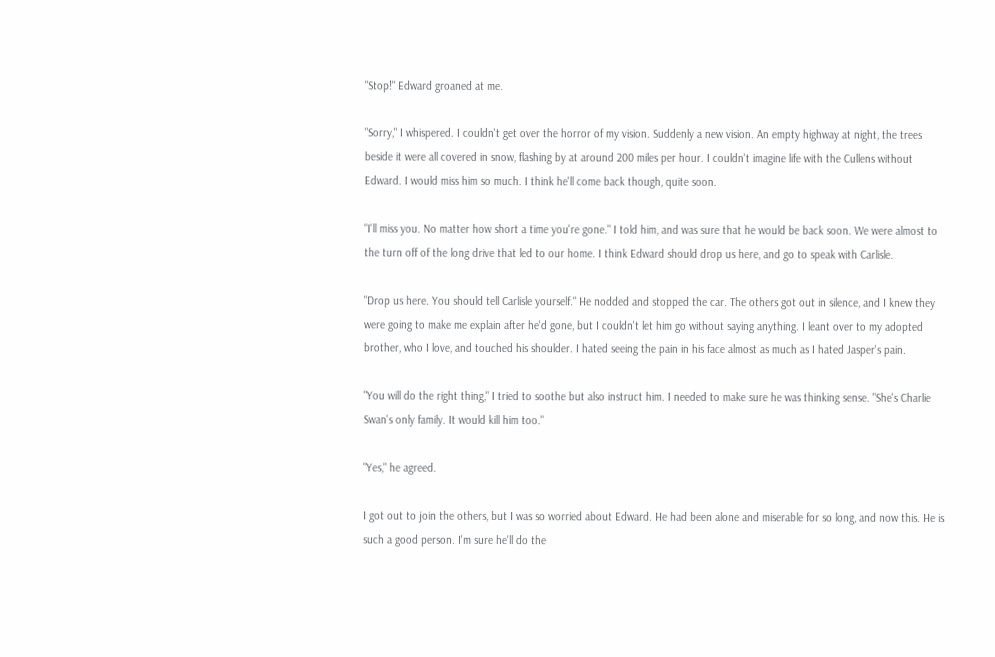"Stop!" Edward groaned at me.

"Sorry," I whispered. I couldn't get over the horror of my vision. Suddenly a new vision. An empty highway at night, the trees beside it were all covered in snow, flashing by at around 200 miles per hour. I couldn't imagine life with the Cullens without Edward. I would miss him so much. I think he'll come back though, quite soon.

"I'll miss you. No matter how short a time you're gone." I told him, and was sure that he would be back soon. We were almost to the turn off of the long drive that led to our home. I think Edward should drop us here, and go to speak with Carlisle.

"Drop us here. You should tell Carlisle yourself." He nodded and stopped the car. The others got out in silence, and I knew they were going to make me explain after he'd gone, but I couldn't let him go without saying anything. I leant over to my adopted brother, who I love, and touched his shoulder. I hated seeing the pain in his face almost as much as I hated Jasper's pain.

"You will do the right thing," I tried to soothe but also instruct him. I needed to make sure he was thinking sense. "She's Charlie Swan's only family. It would kill him too."

"Yes," he agreed.

I got out to join the others, but I was so worried about Edward. He had been alone and miserable for so long, and now this. He is such a good person. I'm sure he'll do the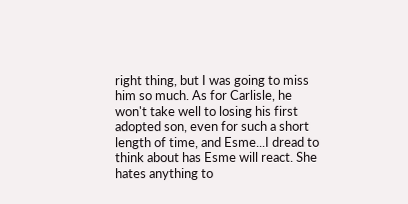right thing, but I was going to miss him so much. As for Carlisle, he won't take well to losing his first adopted son, even for such a short length of time, and Esme...I dread to think about has Esme will react. She hates anything to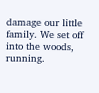damage our little family. We set off into the woods, running.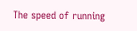The speed of running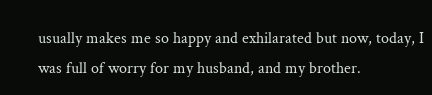usually makes me so happy and exhilarated but now, today, I was full of worry for my husband, and my brother.